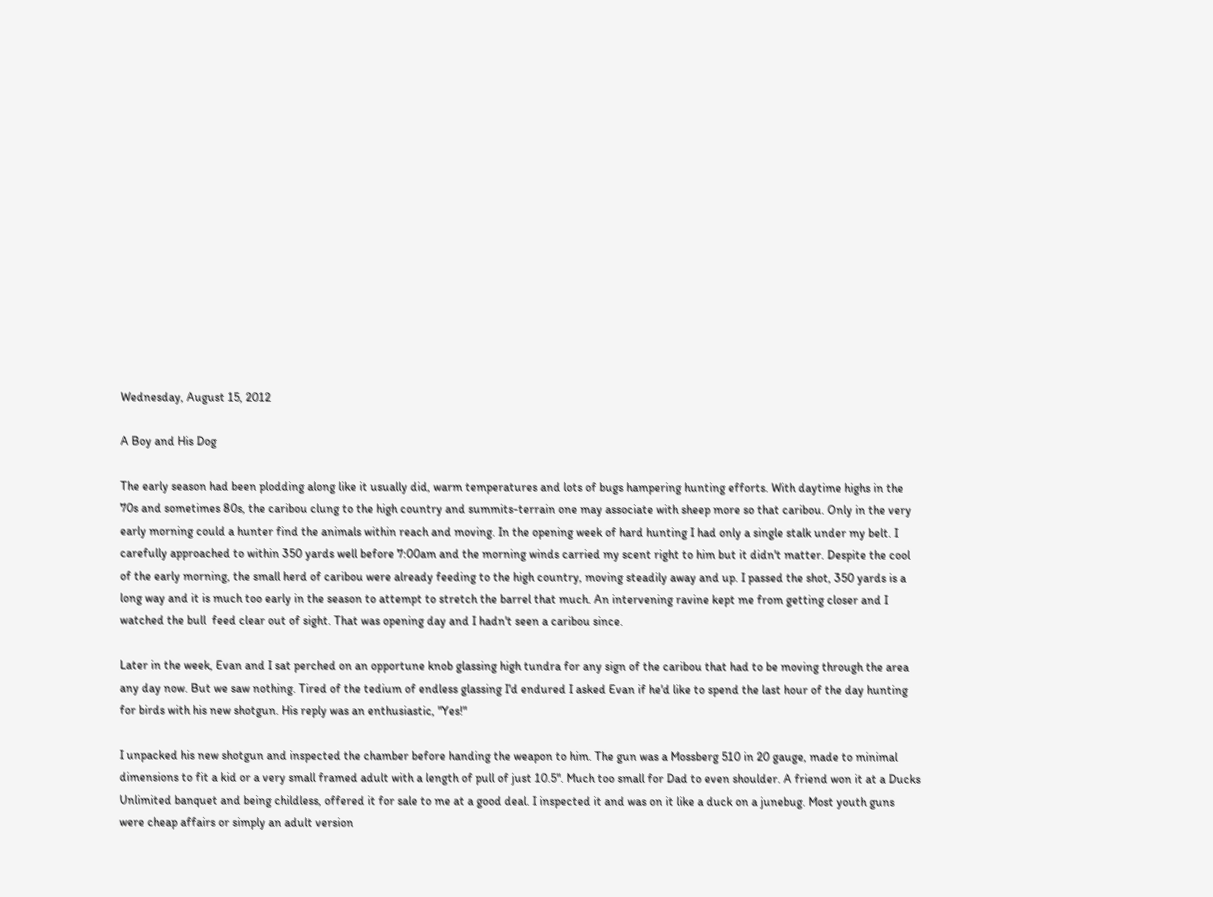Wednesday, August 15, 2012

A Boy and His Dog

The early season had been plodding along like it usually did, warm temperatures and lots of bugs hampering hunting efforts. With daytime highs in the 70s and sometimes 80s, the caribou clung to the high country and summits-terrain one may associate with sheep more so that caribou. Only in the very early morning could a hunter find the animals within reach and moving. In the opening week of hard hunting I had only a single stalk under my belt. I carefully approached to within 350 yards well before 7:00am and the morning winds carried my scent right to him but it didn't matter. Despite the cool of the early morning, the small herd of caribou were already feeding to the high country, moving steadily away and up. I passed the shot, 350 yards is a long way and it is much too early in the season to attempt to stretch the barrel that much. An intervening ravine kept me from getting closer and I watched the bull  feed clear out of sight. That was opening day and I hadn't seen a caribou since.

Later in the week, Evan and I sat perched on an opportune knob glassing high tundra for any sign of the caribou that had to be moving through the area any day now. But we saw nothing. Tired of the tedium of endless glassing I'd endured I asked Evan if he'd like to spend the last hour of the day hunting for birds with his new shotgun. His reply was an enthusiastic, "Yes!"

I unpacked his new shotgun and inspected the chamber before handing the weapon to him. The gun was a Mossberg 510 in 20 gauge, made to minimal dimensions to fit a kid or a very small framed adult with a length of pull of just 10.5". Much too small for Dad to even shoulder. A friend won it at a Ducks Unlimited banquet and being childless, offered it for sale to me at a good deal. I inspected it and was on it like a duck on a junebug. Most youth guns were cheap affairs or simply an adult version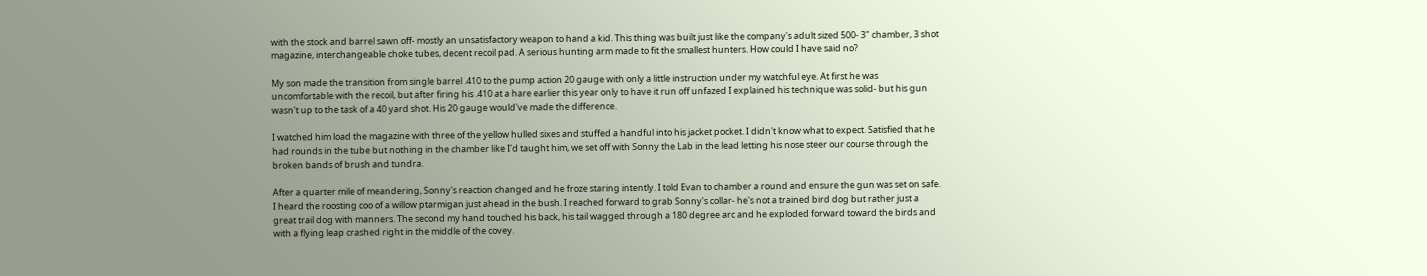with the stock and barrel sawn off- mostly an unsatisfactory weapon to hand a kid. This thing was built just like the company's adult sized 500- 3" chamber, 3 shot magazine, interchangeable choke tubes, decent recoil pad. A serious hunting arm made to fit the smallest hunters. How could I have said no?

My son made the transition from single barrel .410 to the pump action 20 gauge with only a little instruction under my watchful eye. At first he was uncomfortable with the recoil, but after firing his .410 at a hare earlier this year only to have it run off unfazed I explained his technique was solid- but his gun wasn't up to the task of a 40 yard shot. His 20 gauge would've made the difference.

I watched him load the magazine with three of the yellow hulled sixes and stuffed a handful into his jacket pocket. I didn't know what to expect. Satisfied that he had rounds in the tube but nothing in the chamber like I'd taught him, we set off with Sonny the Lab in the lead letting his nose steer our course through the broken bands of brush and tundra.

After a quarter mile of meandering, Sonny's reaction changed and he froze staring intently. I told Evan to chamber a round and ensure the gun was set on safe. I heard the roosting coo of a willow ptarmigan just ahead in the bush. I reached forward to grab Sonny's collar- he's not a trained bird dog but rather just a great trail dog with manners. The second my hand touched his back, his tail wagged through a 180 degree arc and he exploded forward toward the birds and with a flying leap crashed right in the middle of the covey.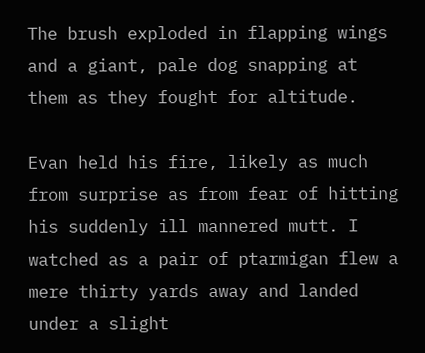The brush exploded in flapping wings and a giant, pale dog snapping at them as they fought for altitude.

Evan held his fire, likely as much from surprise as from fear of hitting his suddenly ill mannered mutt. I watched as a pair of ptarmigan flew a mere thirty yards away and landed under a slight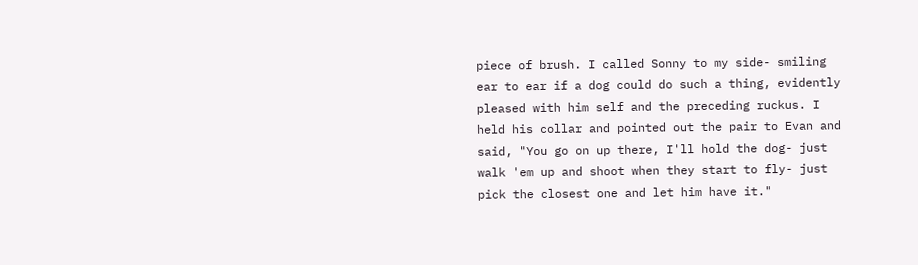piece of brush. I called Sonny to my side- smiling ear to ear if a dog could do such a thing, evidently pleased with him self and the preceding ruckus. I held his collar and pointed out the pair to Evan and said, "You go on up there, I'll hold the dog- just walk 'em up and shoot when they start to fly- just pick the closest one and let him have it."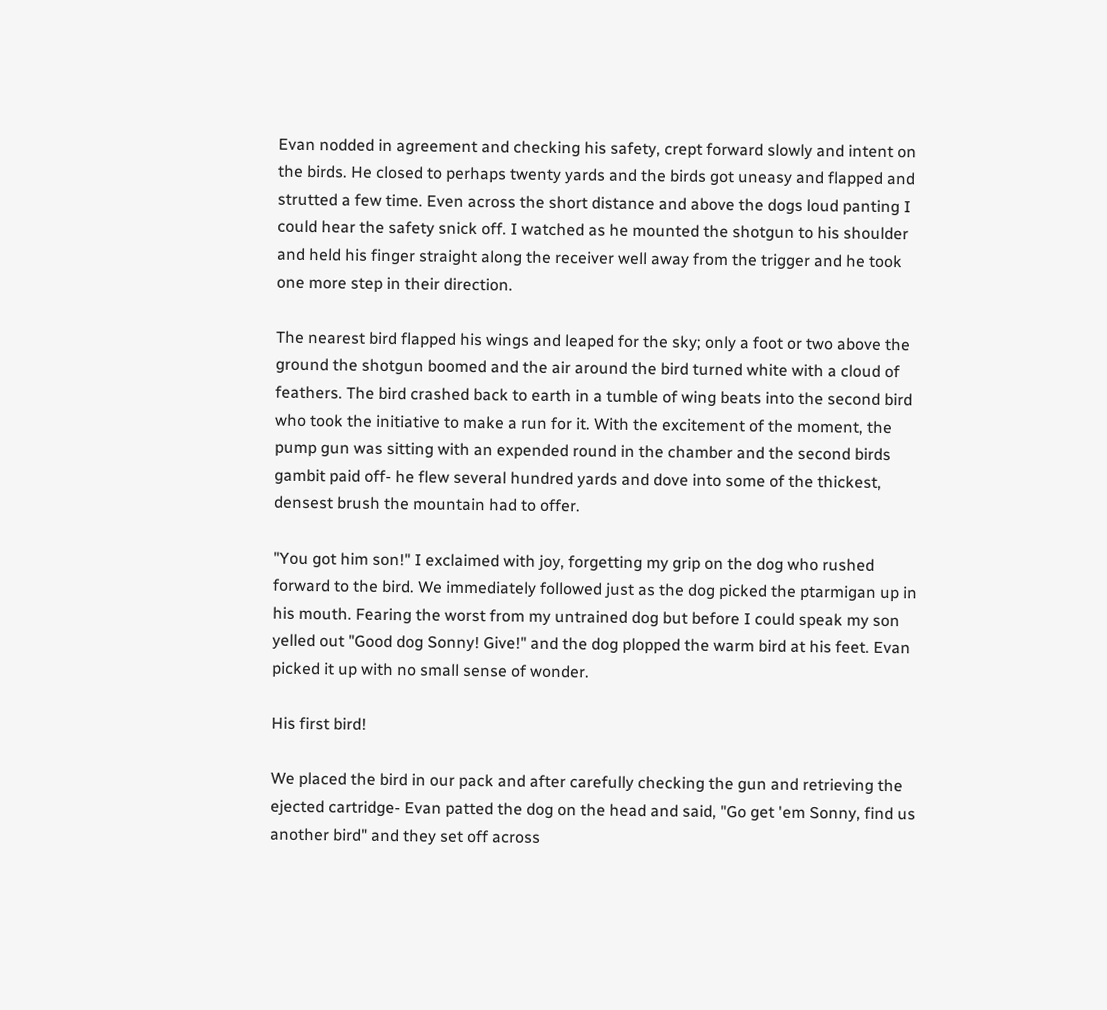Evan nodded in agreement and checking his safety, crept forward slowly and intent on the birds. He closed to perhaps twenty yards and the birds got uneasy and flapped and strutted a few time. Even across the short distance and above the dogs loud panting I could hear the safety snick off. I watched as he mounted the shotgun to his shoulder and held his finger straight along the receiver well away from the trigger and he took one more step in their direction.

The nearest bird flapped his wings and leaped for the sky; only a foot or two above the ground the shotgun boomed and the air around the bird turned white with a cloud of feathers. The bird crashed back to earth in a tumble of wing beats into the second bird who took the initiative to make a run for it. With the excitement of the moment, the pump gun was sitting with an expended round in the chamber and the second birds gambit paid off- he flew several hundred yards and dove into some of the thickest, densest brush the mountain had to offer.

"You got him son!" I exclaimed with joy, forgetting my grip on the dog who rushed forward to the bird. We immediately followed just as the dog picked the ptarmigan up in his mouth. Fearing the worst from my untrained dog but before I could speak my son yelled out "Good dog Sonny! Give!" and the dog plopped the warm bird at his feet. Evan picked it up with no small sense of wonder.

His first bird!

We placed the bird in our pack and after carefully checking the gun and retrieving the ejected cartridge- Evan patted the dog on the head and said, "Go get 'em Sonny, find us another bird" and they set off across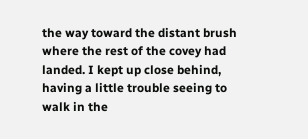the way toward the distant brush where the rest of the covey had landed. I kept up close behind, having a little trouble seeing to walk in the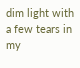dim light with a few tears in my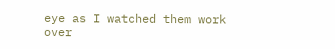eye as I watched them work over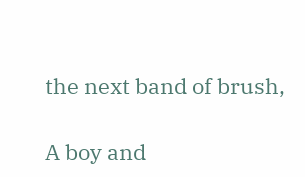the next band of brush,

A boy and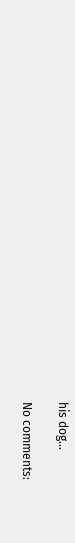his dog...

No comments: